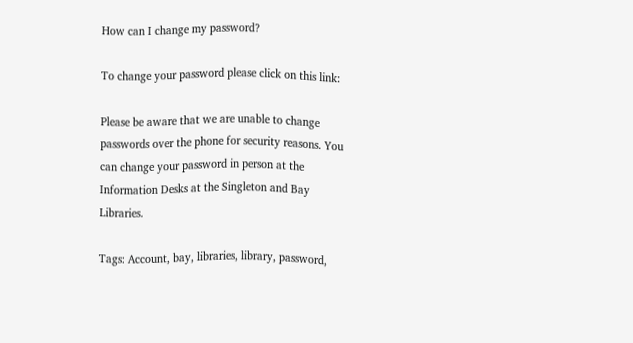How can I change my password?

To change your password please click on this link:

Please be aware that we are unable to change passwords over the phone for security reasons. You can change your password in person at the Information Desks at the Singleton and Bay Libraries.

Tags: Account, bay, libraries, library, password,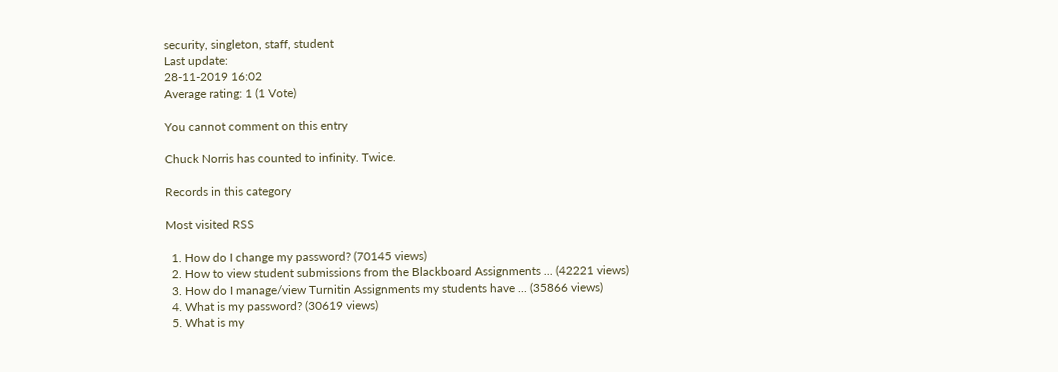security, singleton, staff, student
Last update:
28-11-2019 16:02
Average rating: 1 (1 Vote)

You cannot comment on this entry

Chuck Norris has counted to infinity. Twice.

Records in this category

Most visited RSS

  1. How do I change my password? (70145 views)
  2. How to view student submissions from the Blackboard Assignments ... (42221 views)
  3. How do I manage/view Turnitin Assignments my students have ... (35866 views)
  4. What is my password? (30619 views)
  5. What is my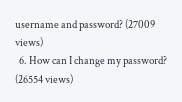username and password? (27009 views)
  6. How can I change my password? (26554 views)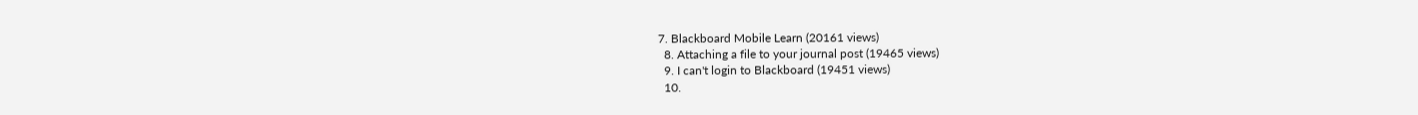7. Blackboard Mobile Learn (20161 views)
  8. Attaching a file to your journal post (19465 views)
  9. I can't login to Blackboard (19451 views)
  10.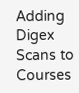Adding Digex Scans to Courses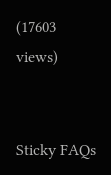(17603 views)


Sticky FAQs